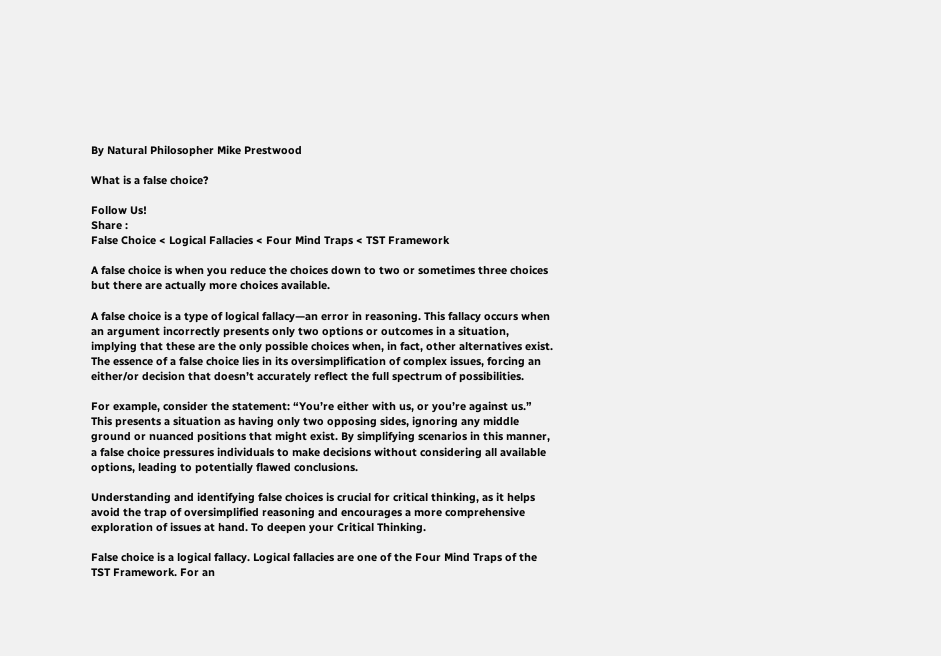By Natural Philosopher Mike Prestwood

What is a false choice?

Follow Us!
Share :
False Choice < Logical Fallacies < Four Mind Traps < TST Framework

A false choice is when you reduce the choices down to two or sometimes three choices but there are actually more choices available.

A false choice is a type of logical fallacy—an error in reasoning. This fallacy occurs when an argument incorrectly presents only two options or outcomes in a situation, implying that these are the only possible choices when, in fact, other alternatives exist. The essence of a false choice lies in its oversimplification of complex issues, forcing an either/or decision that doesn’t accurately reflect the full spectrum of possibilities.

For example, consider the statement: “You’re either with us, or you’re against us.” This presents a situation as having only two opposing sides, ignoring any middle ground or nuanced positions that might exist. By simplifying scenarios in this manner, a false choice pressures individuals to make decisions without considering all available options, leading to potentially flawed conclusions.

Understanding and identifying false choices is crucial for critical thinking, as it helps avoid the trap of oversimplified reasoning and encourages a more comprehensive exploration of issues at hand. To deepen your Critical Thinking.

False choice is a logical fallacy. Logical fallacies are one of the Four Mind Traps of the TST Framework. For an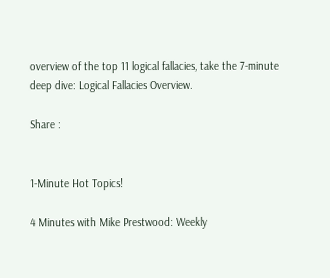overview of the top 11 logical fallacies, take the 7-minute deep dive: Logical Fallacies Overview.

Share :


1-Minute Hot Topics!

4 Minutes with Mike Prestwood: Weekly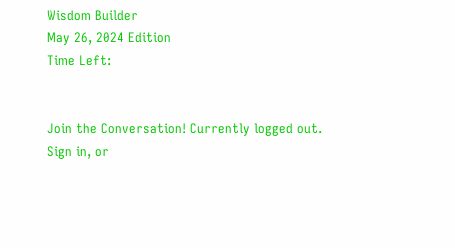Wisdom Builder
May 26, 2024 Edition
Time Left:


Join the Conversation! Currently logged out.
Sign in, or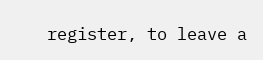register, to leave a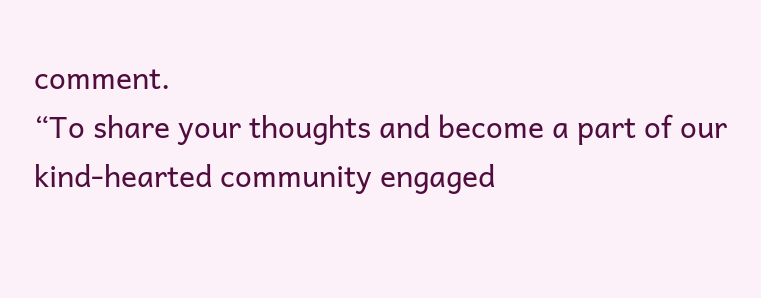comment.
“To share your thoughts and become a part of our kind-hearted community engaged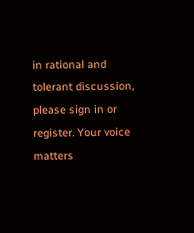in rational and tolerant discussion, please sign in or register. Your voice matters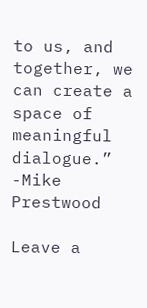to us, and together, we can create a space of meaningful dialogue.” -Mike Prestwood

Leave a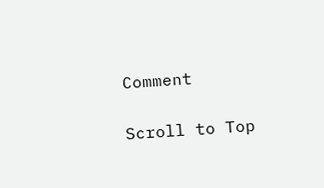Comment

Scroll to Top